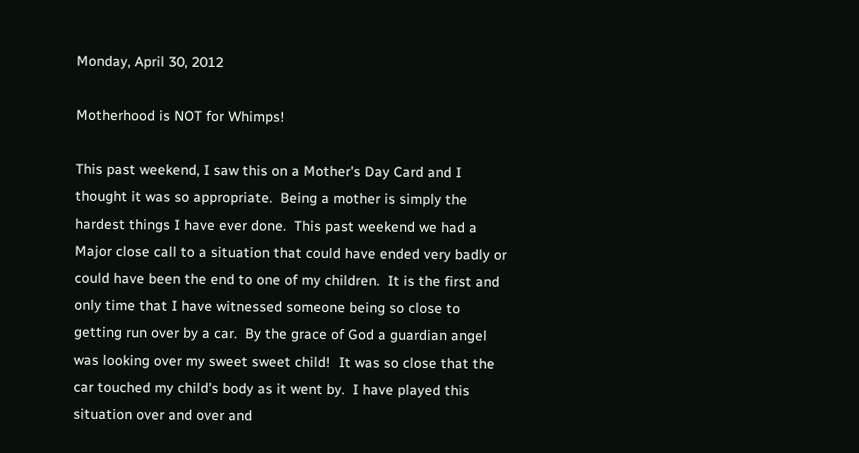Monday, April 30, 2012

Motherhood is NOT for Whimps!

This past weekend, I saw this on a Mother's Day Card and I thought it was so appropriate.  Being a mother is simply the hardest things I have ever done.  This past weekend we had a Major close call to a situation that could have ended very badly or could have been the end to one of my children.  It is the first and only time that I have witnessed someone being so close to getting run over by a car.  By the grace of God a guardian angel was looking over my sweet sweet child!  It was so close that the car touched my child's body as it went by.  I have played this situation over and over and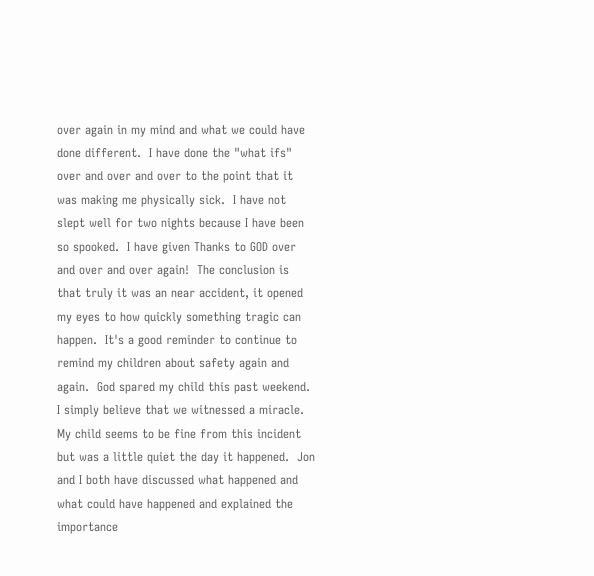over again in my mind and what we could have done different.  I have done the "what ifs" over and over and over to the point that it was making me physically sick.  I have not slept well for two nights because I have been so spooked.  I have given Thanks to GOD over and over and over again!  The conclusion is that truly it was an near accident, it opened my eyes to how quickly something tragic can happen.  It's a good reminder to continue to remind my children about safety again and again.  God spared my child this past weekend.  I simply believe that we witnessed a miracle.  My child seems to be fine from this incident but was a little quiet the day it happened.  Jon and I both have discussed what happened and what could have happened and explained the importance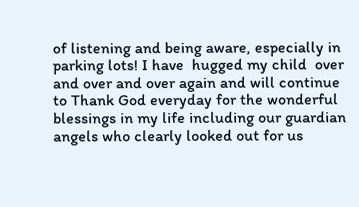of listening and being aware, especially in parking lots! I have  hugged my child  over and over and over again and will continue to Thank God everyday for the wonderful blessings in my life including our guardian angels who clearly looked out for us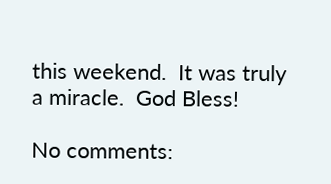this weekend.  It was truly a miracle.  God Bless!

No comments: